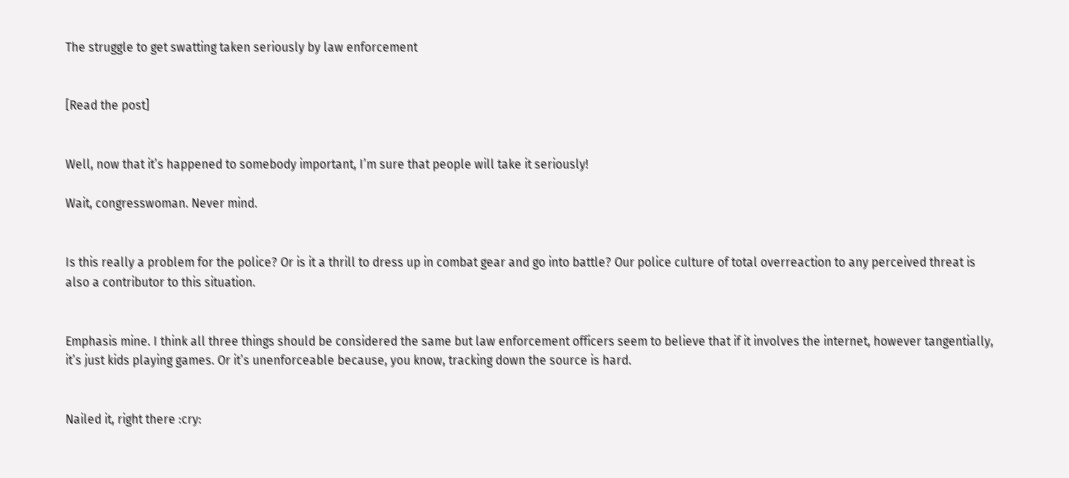The struggle to get swatting taken seriously by law enforcement


[Read the post]


Well, now that it’s happened to somebody important, I’m sure that people will take it seriously!

Wait, congresswoman. Never mind.


Is this really a problem for the police? Or is it a thrill to dress up in combat gear and go into battle? Our police culture of total overreaction to any perceived threat is also a contributor to this situation.


Emphasis mine. I think all three things should be considered the same but law enforcement officers seem to believe that if it involves the internet, however tangentially, it’s just kids playing games. Or it’s unenforceable because, you know, tracking down the source is hard.


Nailed it, right there :cry: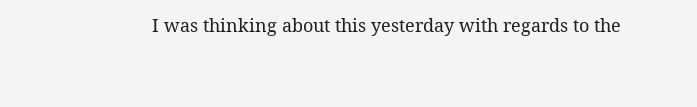I was thinking about this yesterday with regards to the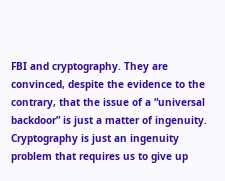FBI and cryptography. They are convinced, despite the evidence to the contrary, that the issue of a “universal backdoor” is just a matter of ingenuity. Cryptography is just an ingenuity problem that requires us to give up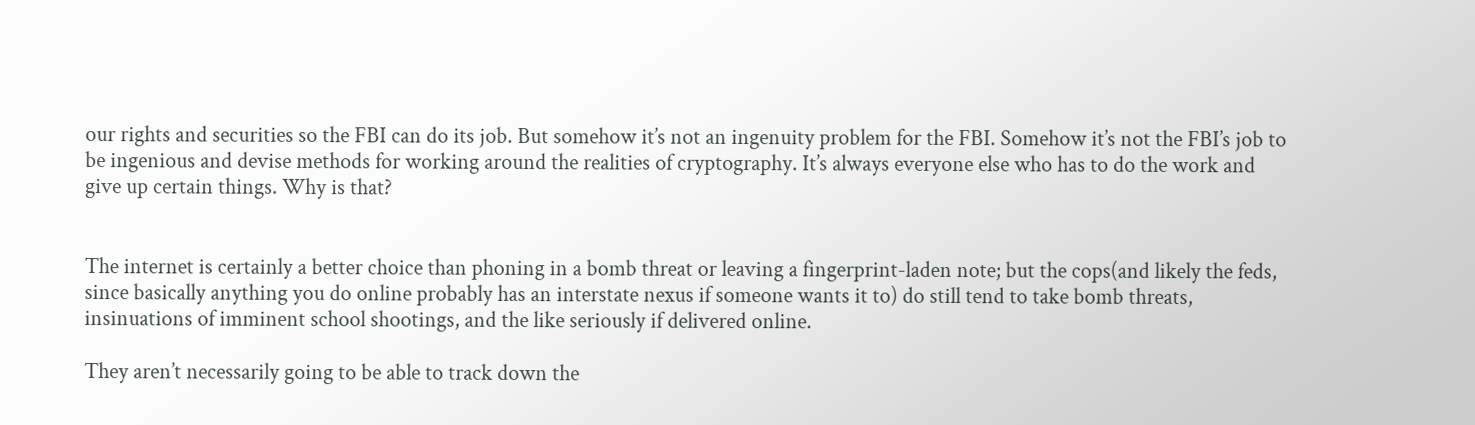our rights and securities so the FBI can do its job. But somehow it’s not an ingenuity problem for the FBI. Somehow it’s not the FBI’s job to be ingenious and devise methods for working around the realities of cryptography. It’s always everyone else who has to do the work and give up certain things. Why is that?


The internet is certainly a better choice than phoning in a bomb threat or leaving a fingerprint-laden note; but the cops(and likely the feds, since basically anything you do online probably has an interstate nexus if someone wants it to) do still tend to take bomb threats, insinuations of imminent school shootings, and the like seriously if delivered online.

They aren’t necessarily going to be able to track down the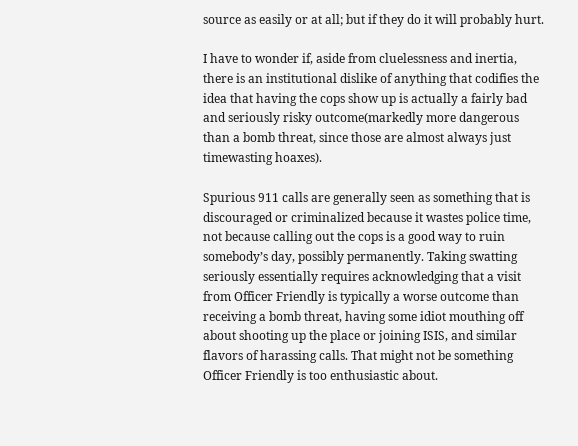source as easily or at all; but if they do it will probably hurt.

I have to wonder if, aside from cluelessness and inertia, there is an institutional dislike of anything that codifies the idea that having the cops show up is actually a fairly bad and seriously risky outcome(markedly more dangerous than a bomb threat, since those are almost always just timewasting hoaxes).

Spurious 911 calls are generally seen as something that is discouraged or criminalized because it wastes police time, not because calling out the cops is a good way to ruin somebody’s day, possibly permanently. Taking swatting seriously essentially requires acknowledging that a visit from Officer Friendly is typically a worse outcome than receiving a bomb threat, having some idiot mouthing off about shooting up the place or joining ISIS, and similar flavors of harassing calls. That might not be something Officer Friendly is too enthusiastic about.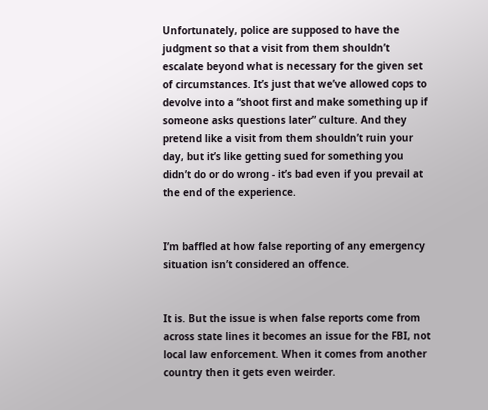Unfortunately, police are supposed to have the judgment so that a visit from them shouldn’t escalate beyond what is necessary for the given set of circumstances. It’s just that we’ve allowed cops to devolve into a “shoot first and make something up if someone asks questions later” culture. And they pretend like a visit from them shouldn’t ruin your day, but it’s like getting sued for something you didn’t do or do wrong - it’s bad even if you prevail at the end of the experience.


I’m baffled at how false reporting of any emergency situation isn’t considered an offence.


It is. But the issue is when false reports come from across state lines it becomes an issue for the FBI, not local law enforcement. When it comes from another country then it gets even weirder.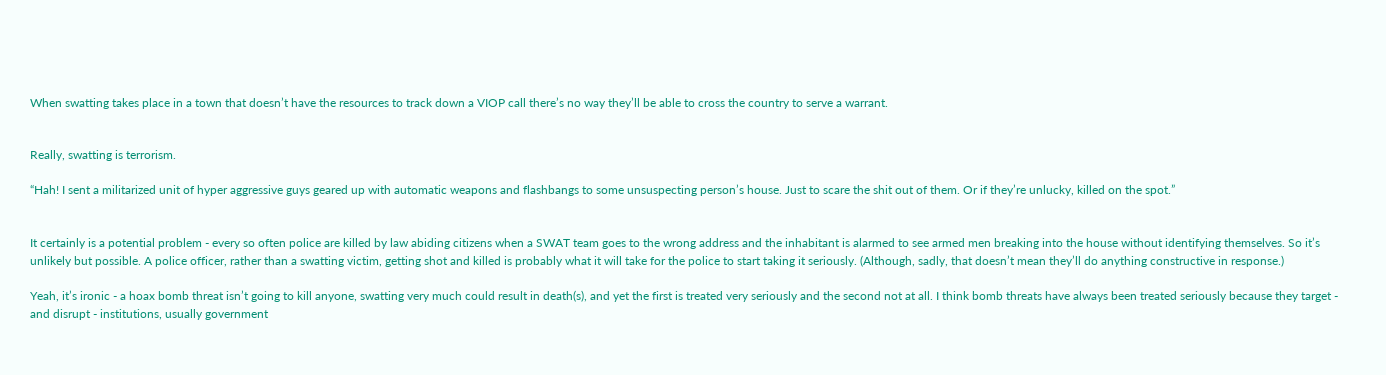When swatting takes place in a town that doesn’t have the resources to track down a VIOP call there’s no way they’ll be able to cross the country to serve a warrant.


Really, swatting is terrorism.

“Hah! I sent a militarized unit of hyper aggressive guys geared up with automatic weapons and flashbangs to some unsuspecting person’s house. Just to scare the shit out of them. Or if they’re unlucky, killed on the spot.”


It certainly is a potential problem - every so often police are killed by law abiding citizens when a SWAT team goes to the wrong address and the inhabitant is alarmed to see armed men breaking into the house without identifying themselves. So it’s unlikely but possible. A police officer, rather than a swatting victim, getting shot and killed is probably what it will take for the police to start taking it seriously. (Although, sadly, that doesn’t mean they’ll do anything constructive in response.)

Yeah, it’s ironic - a hoax bomb threat isn’t going to kill anyone, swatting very much could result in death(s), and yet the first is treated very seriously and the second not at all. I think bomb threats have always been treated seriously because they target - and disrupt - institutions, usually government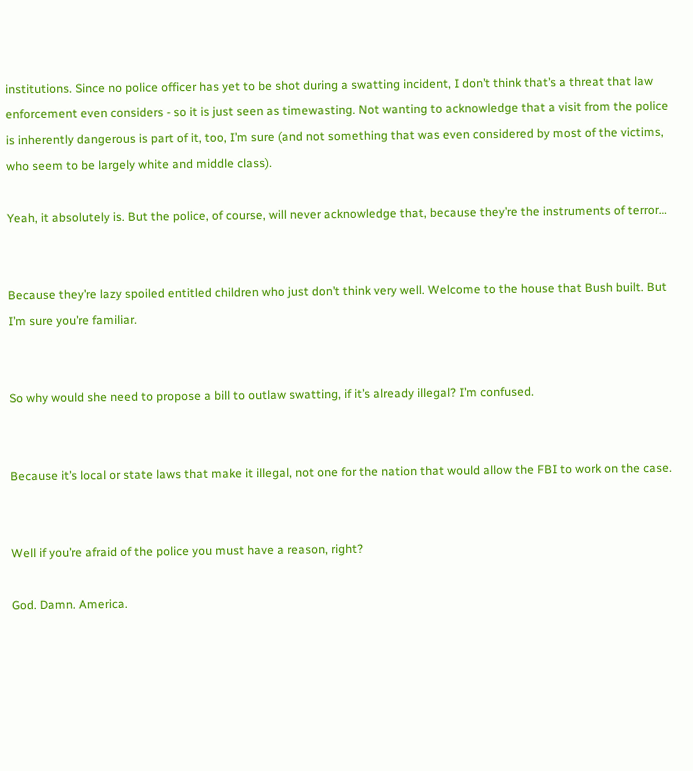institutions. Since no police officer has yet to be shot during a swatting incident, I don’t think that’s a threat that law enforcement even considers - so it is just seen as timewasting. Not wanting to acknowledge that a visit from the police is inherently dangerous is part of it, too, I’m sure (and not something that was even considered by most of the victims, who seem to be largely white and middle class).

Yeah, it absolutely is. But the police, of course, will never acknowledge that, because they’re the instruments of terror…


Because they’re lazy spoiled entitled children who just don’t think very well. Welcome to the house that Bush built. But I’m sure you’re familiar.


So why would she need to propose a bill to outlaw swatting, if it’s already illegal? I’m confused.


Because it’s local or state laws that make it illegal, not one for the nation that would allow the FBI to work on the case.


Well if you’re afraid of the police you must have a reason, right?

God. Damn. America.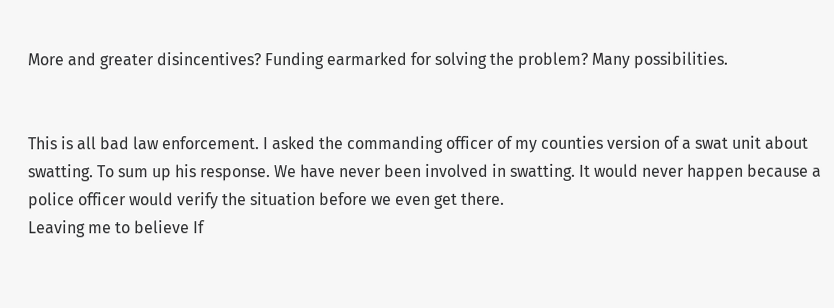More and greater disincentives? Funding earmarked for solving the problem? Many possibilities.


This is all bad law enforcement. I asked the commanding officer of my counties version of a swat unit about swatting. To sum up his response. We have never been involved in swatting. It would never happen because a police officer would verify the situation before we even get there.
Leaving me to believe If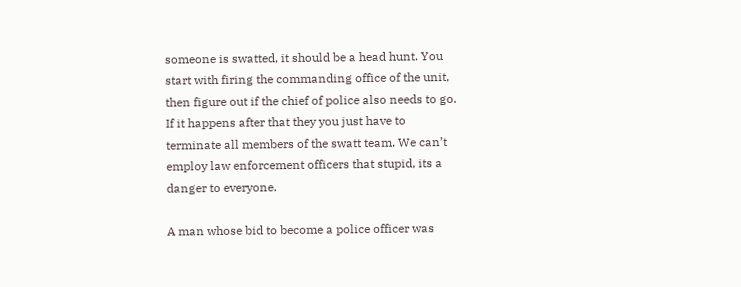someone is swatted, it should be a head hunt. You start with firing the commanding office of the unit, then figure out if the chief of police also needs to go. If it happens after that they you just have to terminate all members of the swatt team. We can’t employ law enforcement officers that stupid, its a danger to everyone.

A man whose bid to become a police officer was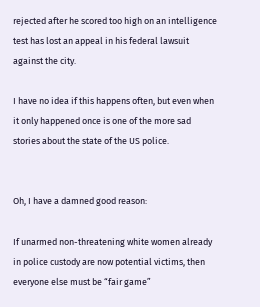rejected after he scored too high on an intelligence test has lost an appeal in his federal lawsuit against the city.

I have no idea if this happens often, but even when it only happened once is one of the more sad stories about the state of the US police.


Oh, I have a damned good reason:

If unarmed non-threatening white women already in police custody are now potential victims, then everyone else must be “fair game”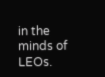in the minds of LEOs.